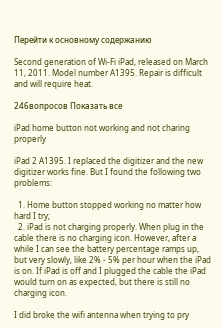Перейти к основному содержанию

Second generation of Wi-Fi iPad, released on March 11, 2011. Model number A1395. Repair is difficult and will require heat.

246вопросов Показать все

iPad home button not working and not charing properly

iPad 2 A1395. I replaced the digitizer and the new digitizer works fine. But I found the following two problems:

  1. Home button stopped working no matter how hard I try;
  2. iPad is not charging properly. When plug in the cable there is no charging icon. However, after a while I can see the battery percentage ramps up, but very slowly, like 2% - 5% per hour when the iPad is on. If iPad is off and I plugged the cable the iPad would turn on as expected, but there is still no charging icon.

I did broke the wifi antenna when trying to pry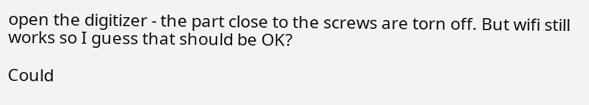open the digitizer - the part close to the screws are torn off. But wifi still works so I guess that should be OK?

Could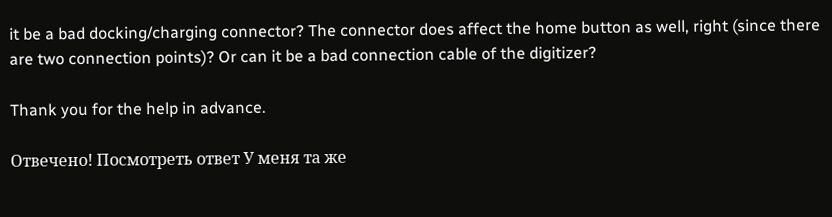it be a bad docking/charging connector? The connector does affect the home button as well, right (since there are two connection points)? Or can it be a bad connection cable of the digitizer?

Thank you for the help in advance.

Отвечено! Посмотреть ответ У меня та же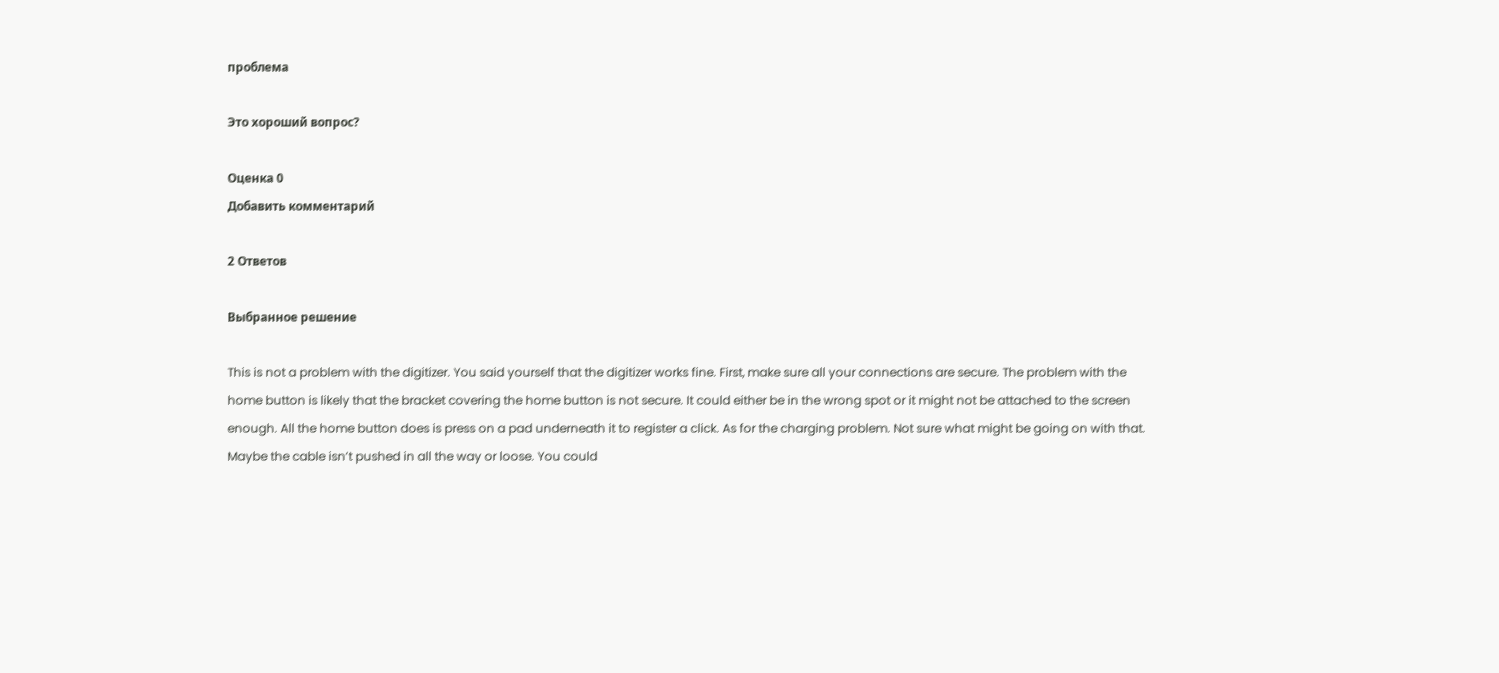проблема

Это хороший вопрос?

Оценка 0
Добавить комментарий

2 Ответов

Выбранное решение

This is not a problem with the digitizer. You said yourself that the digitizer works fine. First, make sure all your connections are secure. The problem with the home button is likely that the bracket covering the home button is not secure. It could either be in the wrong spot or it might not be attached to the screen enough. All the home button does is press on a pad underneath it to register a click. As for the charging problem. Not sure what might be going on with that. Maybe the cable isn’t pushed in all the way or loose. You could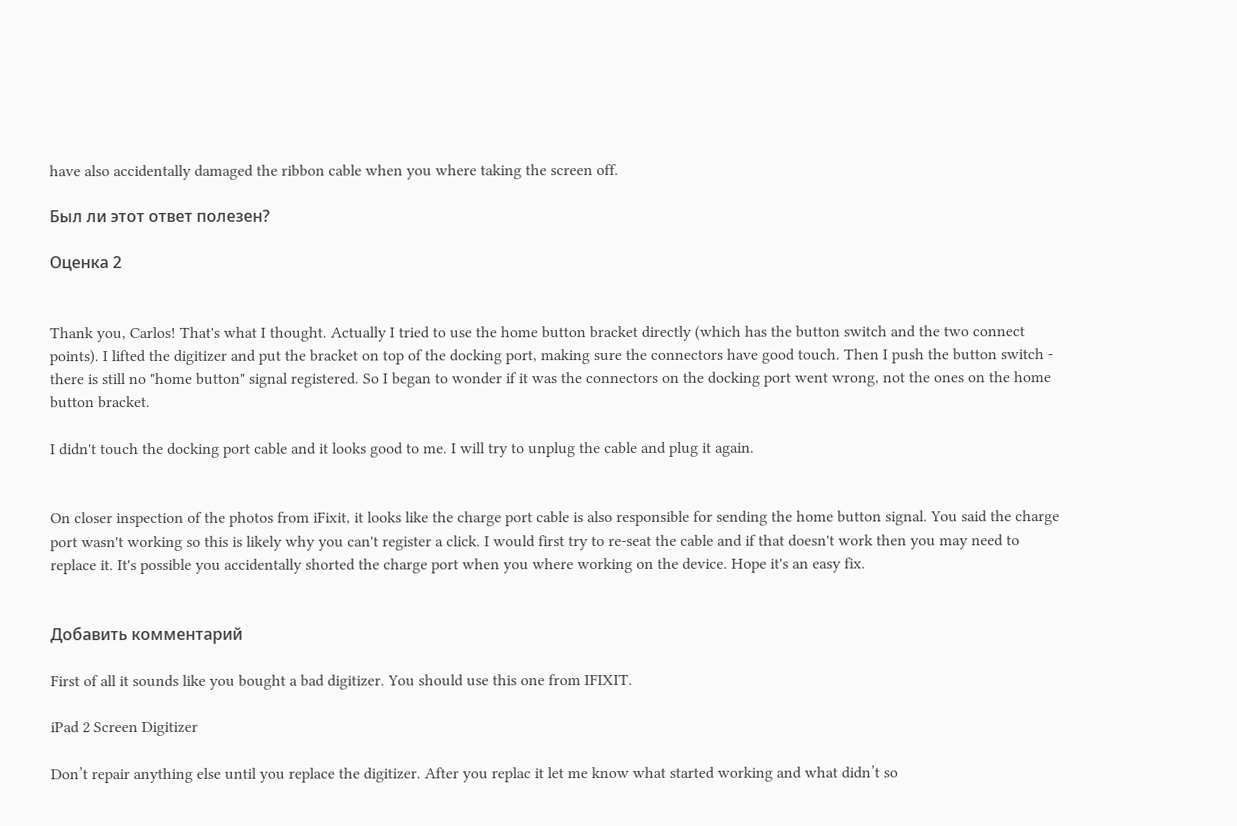have also accidentally damaged the ribbon cable when you where taking the screen off.

Был ли этот ответ полезен?

Оценка 2


Thank you, Carlos! That's what I thought. Actually I tried to use the home button bracket directly (which has the button switch and the two connect points). I lifted the digitizer and put the bracket on top of the docking port, making sure the connectors have good touch. Then I push the button switch - there is still no "home button" signal registered. So I began to wonder if it was the connectors on the docking port went wrong, not the ones on the home button bracket.

I didn't touch the docking port cable and it looks good to me. I will try to unplug the cable and plug it again.


On closer inspection of the photos from iFixit, it looks like the charge port cable is also responsible for sending the home button signal. You said the charge port wasn't working so this is likely why you can't register a click. I would first try to re-seat the cable and if that doesn't work then you may need to replace it. It's possible you accidentally shorted the charge port when you where working on the device. Hope it's an easy fix.


Добавить комментарий

First of all it sounds like you bought a bad digitizer. You should use this one from IFIXIT.

iPad 2 Screen Digitizer

Don’t repair anything else until you replace the digitizer. After you replac it let me know what started working and what didn’t so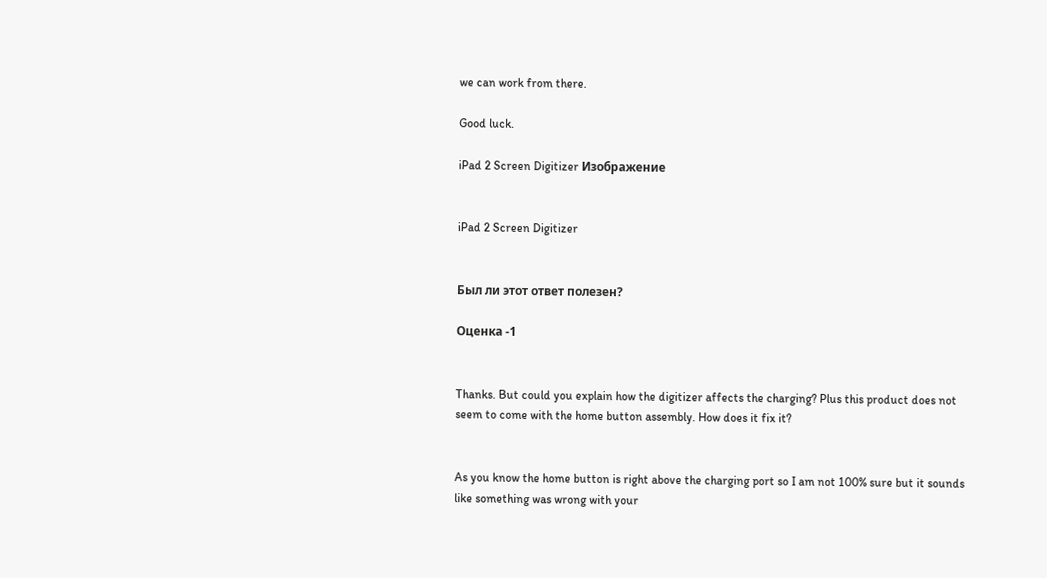we can work from there.

Good luck.

iPad 2 Screen Digitizer Изображение


iPad 2 Screen Digitizer


Был ли этот ответ полезен?

Оценка -1


Thanks. But could you explain how the digitizer affects the charging? Plus this product does not seem to come with the home button assembly. How does it fix it?


As you know the home button is right above the charging port so I am not 100% sure but it sounds like something was wrong with your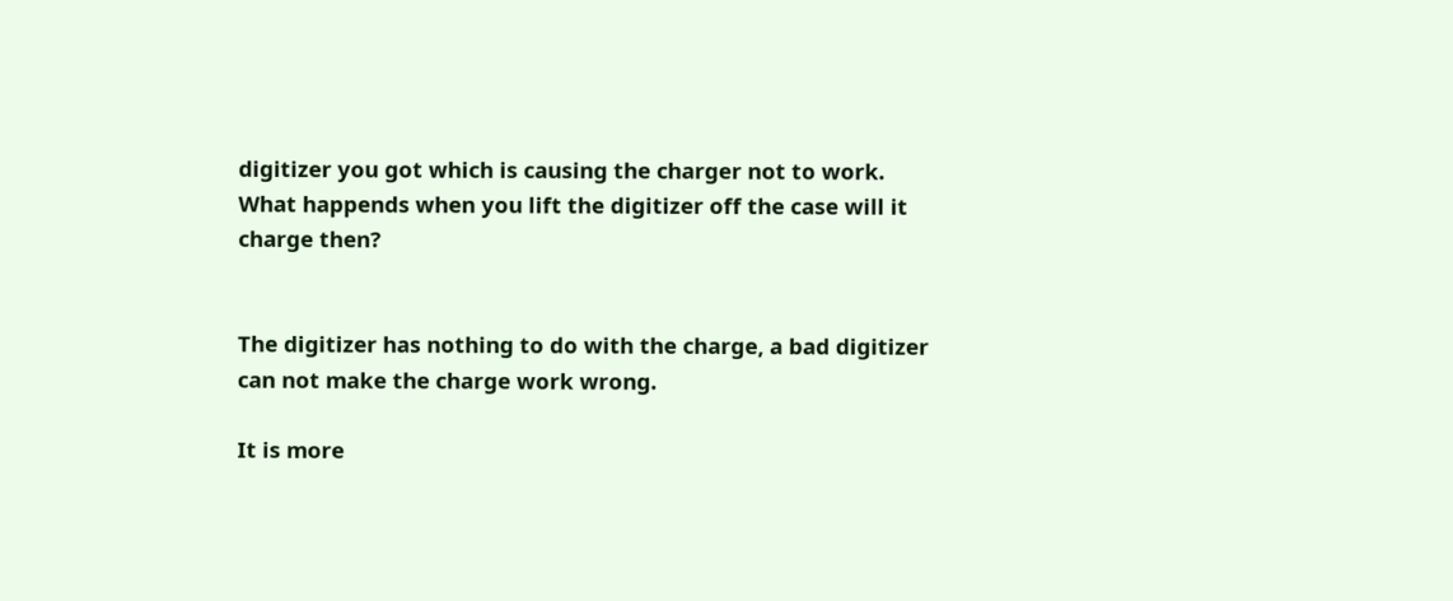digitizer you got which is causing the charger not to work. What happends when you lift the digitizer off the case will it charge then?


The digitizer has nothing to do with the charge, a bad digitizer can not make the charge work wrong.

It is more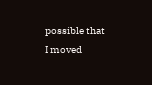possible that I moved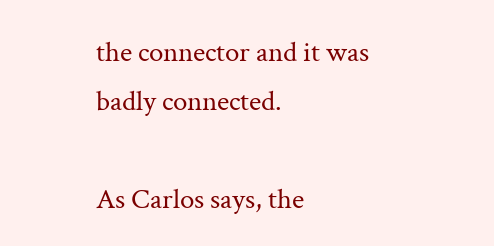the connector and it was badly connected.

As Carlos says, the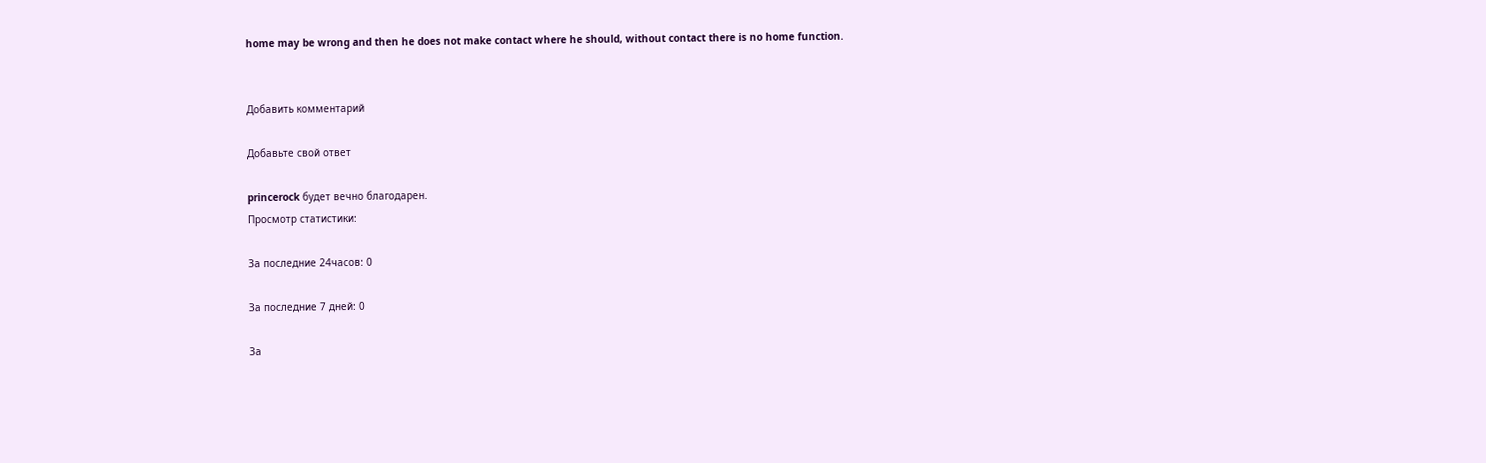home may be wrong and then he does not make contact where he should, without contact there is no home function.


Добавить комментарий

Добавьте свой ответ

princerock будет вечно благодарен.
Просмотр статистики:

За последние 24часов: 0

За последние 7 дней: 0

За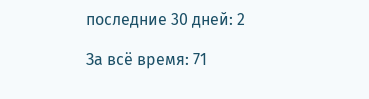последние 30 дней: 2

За всё время: 71